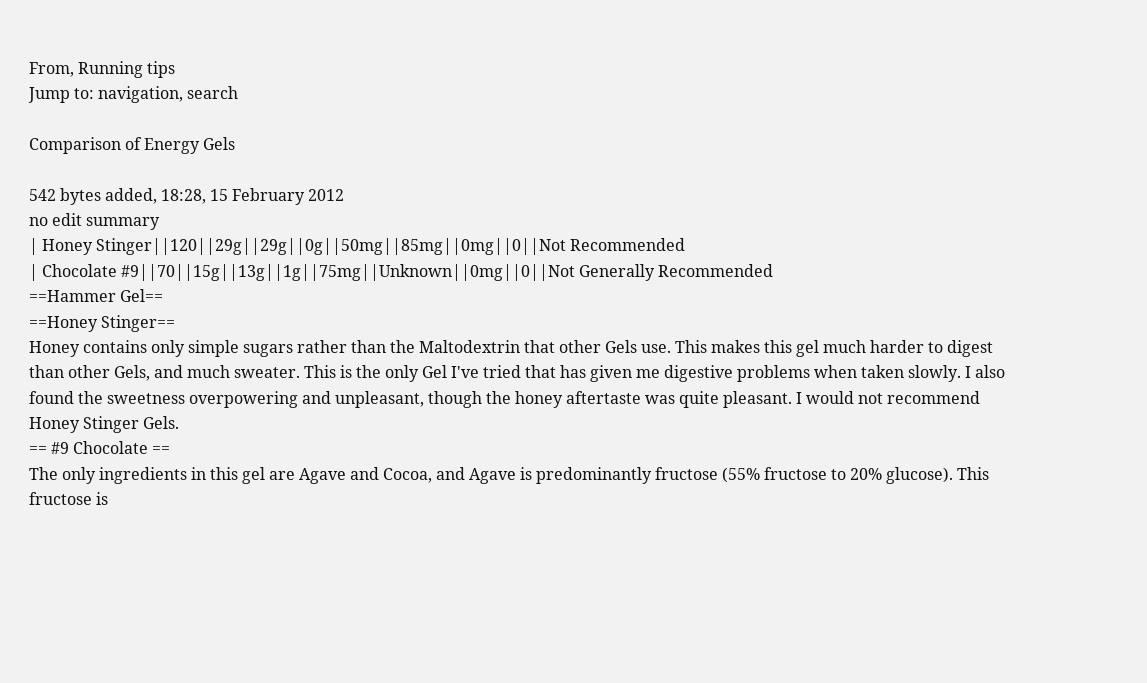From, Running tips
Jump to: navigation, search

Comparison of Energy Gels

542 bytes added, 18:28, 15 February 2012
no edit summary
| Honey Stinger||120||29g||29g||0g||50mg||85mg||0mg||0||Not Recommended
| Chocolate #9||70||15g||13g||1g||75mg||Unknown||0mg||0||Not Generally Recommended
==Hammer Gel==
==Honey Stinger==
Honey contains only simple sugars rather than the Maltodextrin that other Gels use. This makes this gel much harder to digest than other Gels, and much sweater. This is the only Gel I've tried that has given me digestive problems when taken slowly. I also found the sweetness overpowering and unpleasant, though the honey aftertaste was quite pleasant. I would not recommend Honey Stinger Gels.
== #9 Chocolate ==
The only ingredients in this gel are Agave and Cocoa, and Agave is predominantly fructose (55% fructose to 20% glucose). This fructose is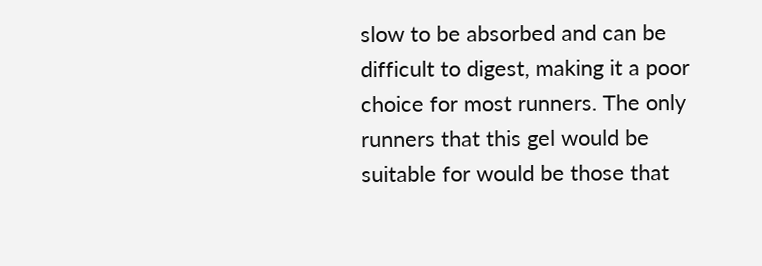slow to be absorbed and can be difficult to digest, making it a poor choice for most runners. The only runners that this gel would be suitable for would be those that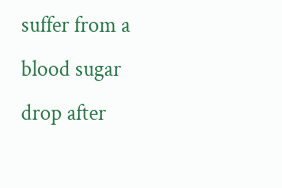suffer from a blood sugar drop after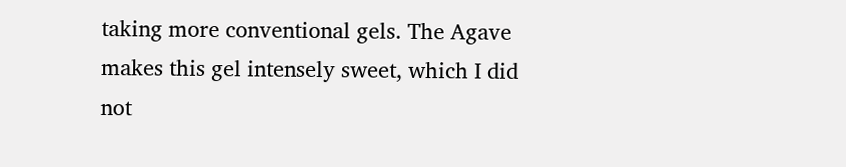taking more conventional gels. The Agave makes this gel intensely sweet, which I did not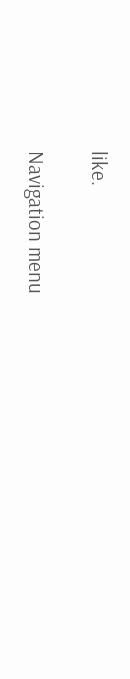like.

Navigation menu